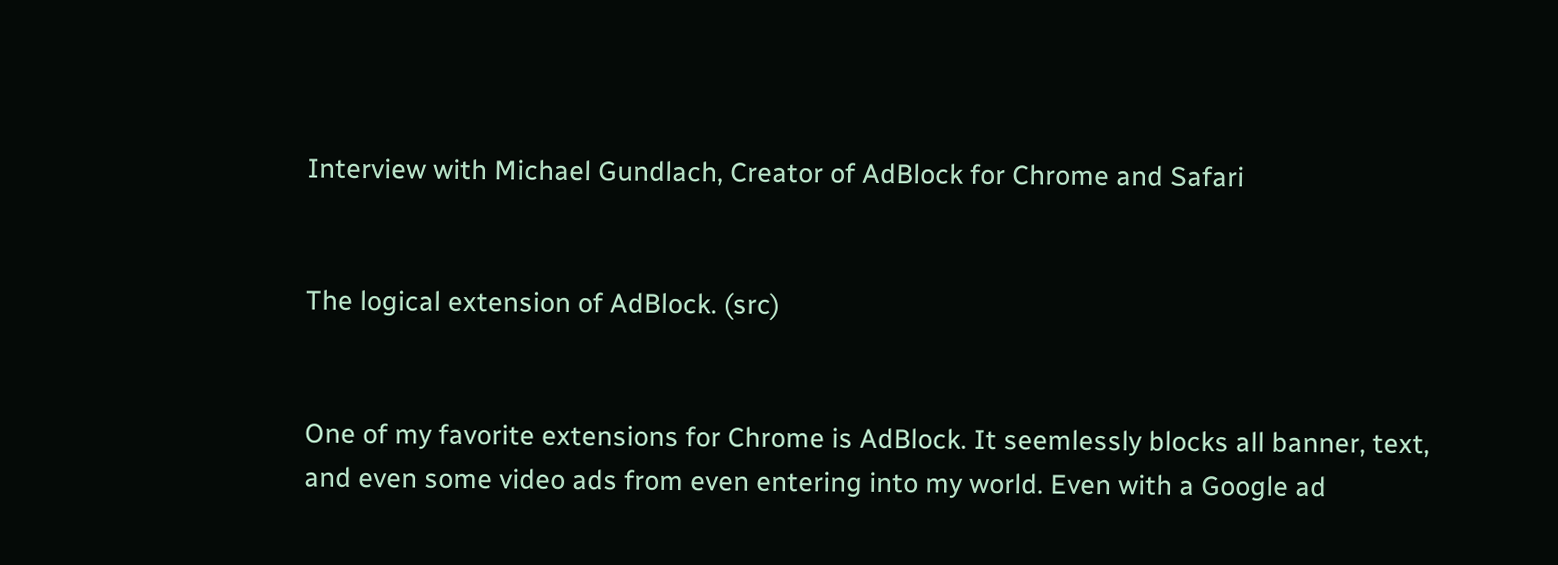Interview with Michael Gundlach, Creator of AdBlock for Chrome and Safari


The logical extension of AdBlock. (src)


One of my favorite extensions for Chrome is AdBlock. It seemlessly blocks all banner, text, and even some video ads from even entering into my world. Even with a Google ad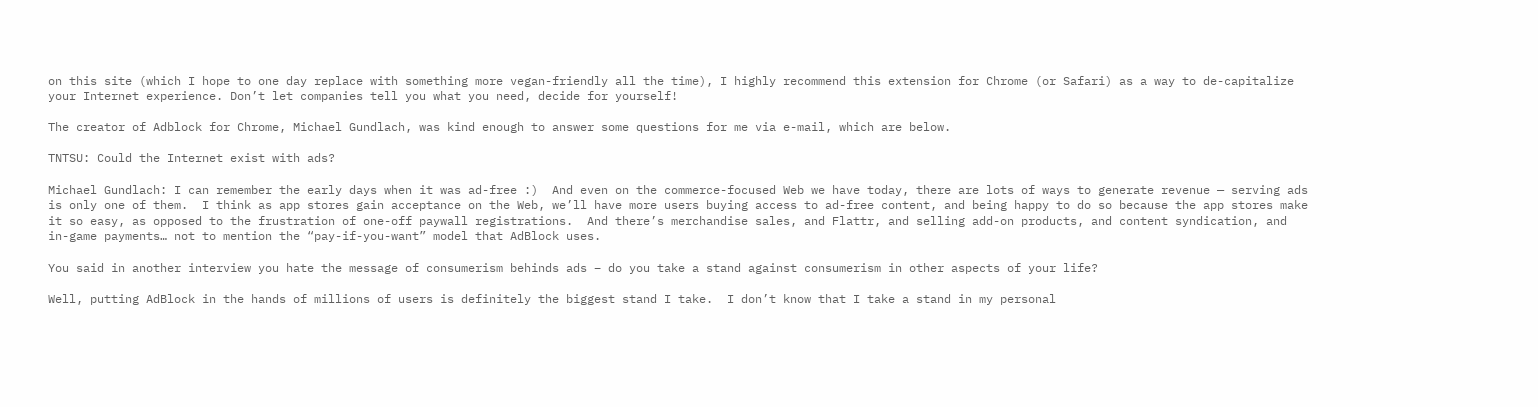on this site (which I hope to one day replace with something more vegan-friendly all the time), I highly recommend this extension for Chrome (or Safari) as a way to de-capitalize your Internet experience. Don’t let companies tell you what you need, decide for yourself!

The creator of Adblock for Chrome, Michael Gundlach, was kind enough to answer some questions for me via e-mail, which are below.

TNTSU: Could the Internet exist with ads?

Michael Gundlach: I can remember the early days when it was ad-free :)  And even on the commerce-focused Web we have today, there are lots of ways to generate revenue — serving ads is only one of them.  I think as app stores gain acceptance on the Web, we’ll have more users buying access to ad-free content, and being happy to do so because the app stores make it so easy, as opposed to the frustration of one-off paywall registrations.  And there’s merchandise sales, and Flattr, and selling add-on products, and content syndication, and in-game payments… not to mention the “pay-if-you-want” model that AdBlock uses.

You said in another interview you hate the message of consumerism behinds ads – do you take a stand against consumerism in other aspects of your life?

Well, putting AdBlock in the hands of millions of users is definitely the biggest stand I take.  I don’t know that I take a stand in my personal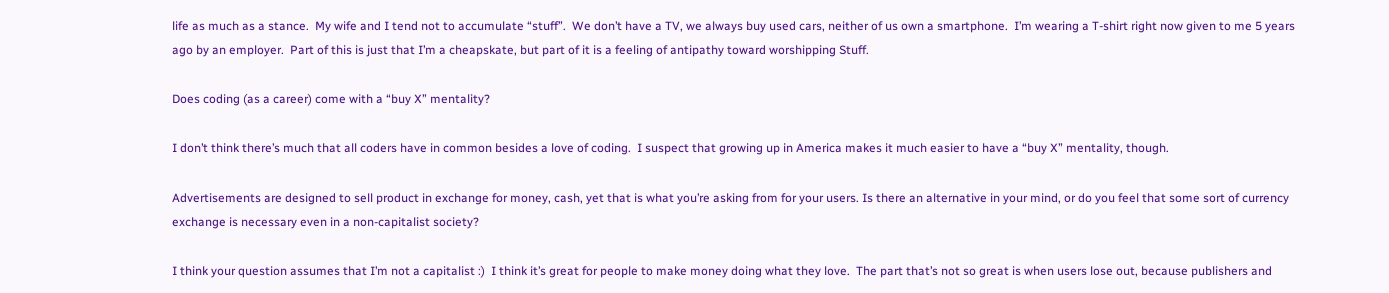life as much as a stance.  My wife and I tend not to accumulate “stuff”.  We don’t have a TV, we always buy used cars, neither of us own a smartphone.  I’m wearing a T-shirt right now given to me 5 years ago by an employer.  Part of this is just that I’m a cheapskate, but part of it is a feeling of antipathy toward worshipping Stuff.

Does coding (as a career) come with a “buy X” mentality?

I don’t think there’s much that all coders have in common besides a love of coding.  I suspect that growing up in America makes it much easier to have a “buy X” mentality, though.

Advertisements are designed to sell product in exchange for money, cash, yet that is what you’re asking from for your users. Is there an alternative in your mind, or do you feel that some sort of currency exchange is necessary even in a non-capitalist society?

I think your question assumes that I’m not a capitalist :)  I think it’s great for people to make money doing what they love.  The part that’s not so great is when users lose out, because publishers and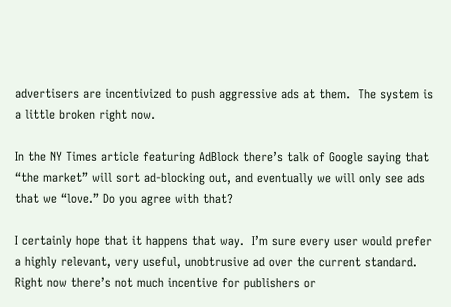advertisers are incentivized to push aggressive ads at them.  The system is a little broken right now.

In the NY Times article featuring AdBlock there’s talk of Google saying that “the market” will sort ad-blocking out, and eventually we will only see ads that we “love.” Do you agree with that?

I certainly hope that it happens that way.  I’m sure every user would prefer a highly relevant, very useful, unobtrusive ad over the current standard.  Right now there’s not much incentive for publishers or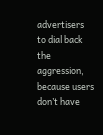advertisers to dial back the aggression, because users don’t have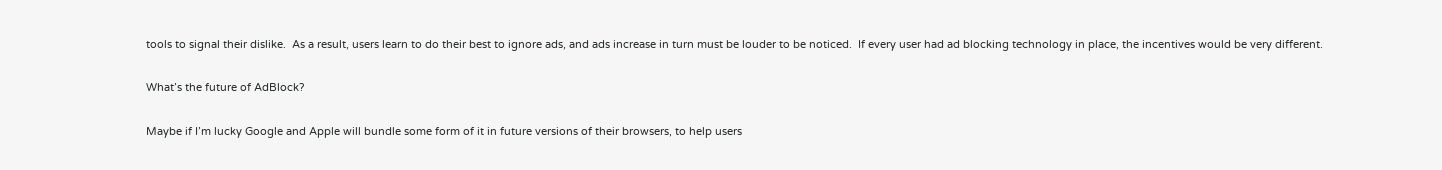tools to signal their dislike.  As a result, users learn to do their best to ignore ads, and ads increase in turn must be louder to be noticed.  If every user had ad blocking technology in place, the incentives would be very different.

What’s the future of AdBlock?

Maybe if I’m lucky Google and Apple will bundle some form of it in future versions of their browsers, to help users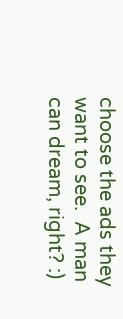choose the ads they want to see.  A man can dream, right? :)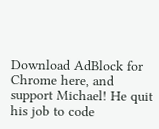Download AdBlock for Chrome here, and support Michael! He quit his job to code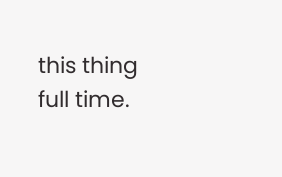this thing full time.